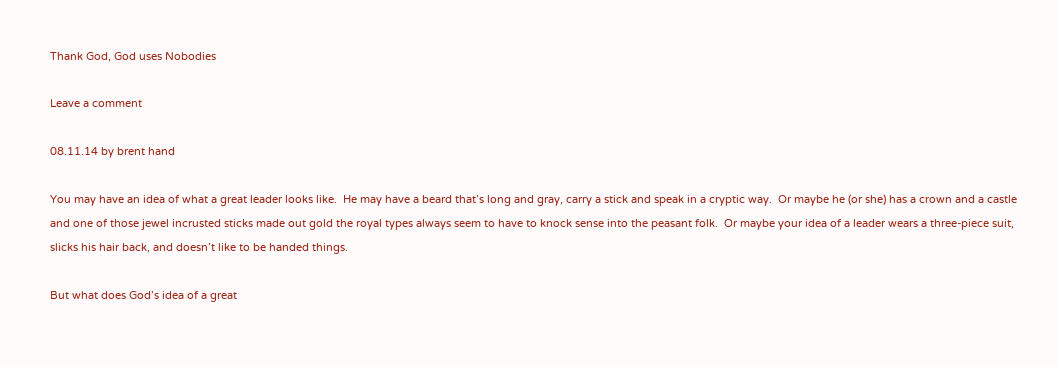Thank God, God uses Nobodies

Leave a comment

08.11.14 by brent hand

You may have an idea of what a great leader looks like.  He may have a beard that’s long and gray, carry a stick and speak in a cryptic way.  Or maybe he (or she) has a crown and a castle and one of those jewel incrusted sticks made out gold the royal types always seem to have to knock sense into the peasant folk.  Or maybe your idea of a leader wears a three-piece suit, slicks his hair back, and doesn’t like to be handed things.

But what does God’s idea of a great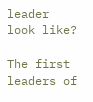leader look like?

The first leaders of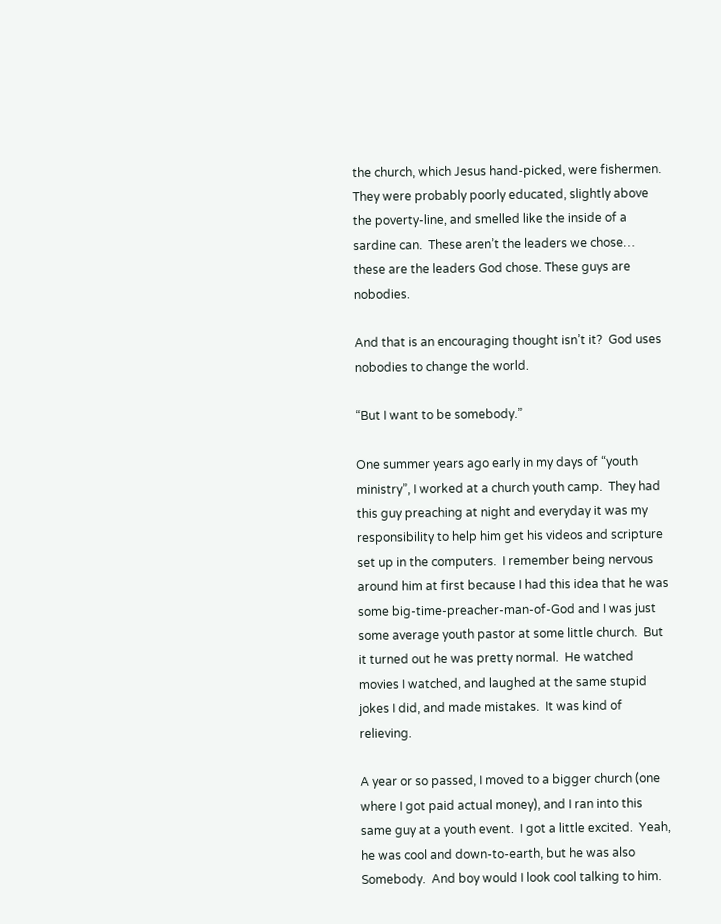the church, which Jesus hand-picked, were fishermen.  They were probably poorly educated, slightly above the poverty-line, and smelled like the inside of a sardine can.  These aren’t the leaders we chose… these are the leaders God chose. These guys are nobodies.

And that is an encouraging thought isn’t it?  God uses nobodies to change the world.

“But I want to be somebody.”

One summer years ago early in my days of “youth ministry”, I worked at a church youth camp.  They had this guy preaching at night and everyday it was my responsibility to help him get his videos and scripture set up in the computers.  I remember being nervous around him at first because I had this idea that he was some big-time-preacher-man-of-God and I was just some average youth pastor at some little church.  But it turned out he was pretty normal.  He watched movies I watched, and laughed at the same stupid jokes I did, and made mistakes.  It was kind of relieving.

A year or so passed, I moved to a bigger church (one where I got paid actual money), and I ran into this same guy at a youth event.  I got a little excited.  Yeah, he was cool and down-to-earth, but he was also Somebody.  And boy would I look cool talking to him.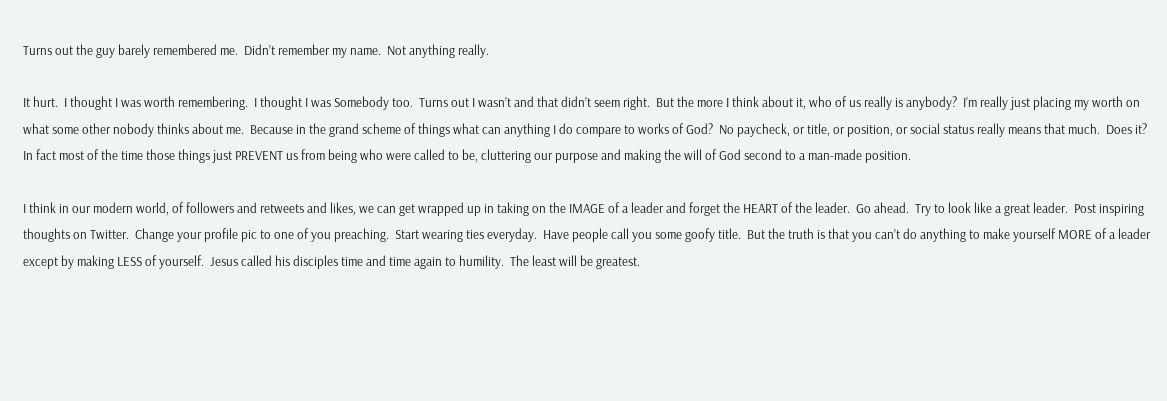Turns out the guy barely remembered me.  Didn’t remember my name.  Not anything really.

It hurt.  I thought I was worth remembering.  I thought I was Somebody too.  Turns out I wasn’t and that didn’t seem right.  But the more I think about it, who of us really is anybody?  I’m really just placing my worth on what some other nobody thinks about me.  Because in the grand scheme of things what can anything I do compare to works of God?  No paycheck, or title, or position, or social status really means that much.  Does it?  In fact most of the time those things just PREVENT us from being who were called to be, cluttering our purpose and making the will of God second to a man-made position.

I think in our modern world, of followers and retweets and likes, we can get wrapped up in taking on the IMAGE of a leader and forget the HEART of the leader.  Go ahead.  Try to look like a great leader.  Post inspiring thoughts on Twitter.  Change your profile pic to one of you preaching.  Start wearing ties everyday.  Have people call you some goofy title.  But the truth is that you can’t do anything to make yourself MORE of a leader except by making LESS of yourself.  Jesus called his disciples time and time again to humility.  The least will be greatest.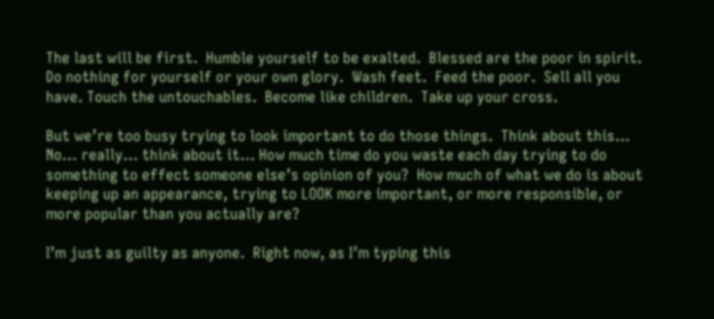The last will be first.  Humble yourself to be exalted.  Blessed are the poor in spirit.  Do nothing for yourself or your own glory.  Wash feet.  Feed the poor.  Sell all you have. Touch the untouchables.  Become like children.  Take up your cross.

But we’re too busy trying to look important to do those things.  Think about this… No… really… think about it… How much time do you waste each day trying to do something to effect someone else’s opinion of you?  How much of what we do is about keeping up an appearance, trying to LOOK more important, or more responsible, or more popular than you actually are?

I’m just as guilty as anyone.  Right now, as I’m typing this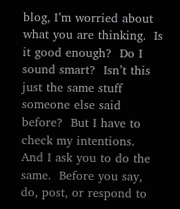blog, I’m worried about what you are thinking.  Is it good enough?  Do I sound smart?  Isn’t this just the same stuff someone else said before?  But I have to check my intentions.  And I ask you to do the same.  Before you say, do, post, or respond to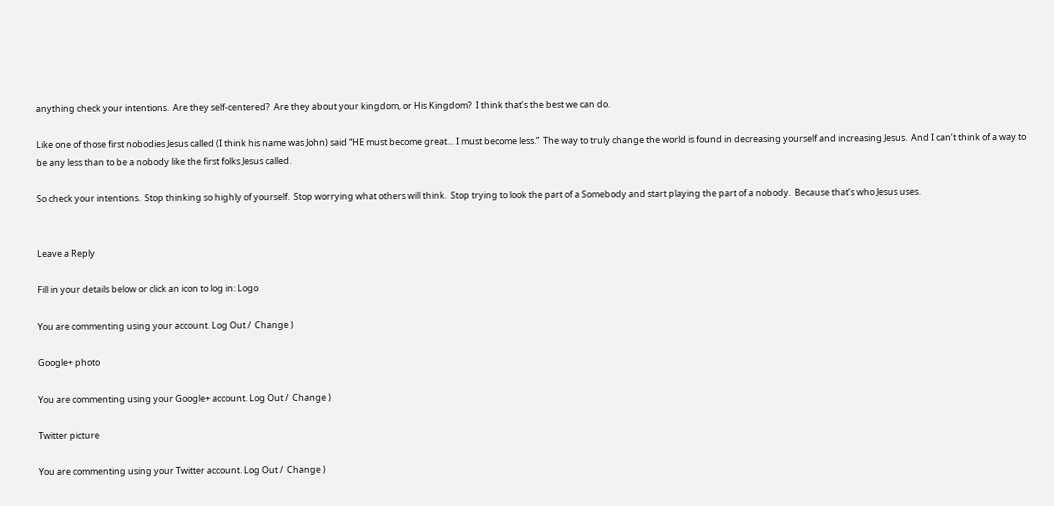anything check your intentions.  Are they self-centered?  Are they about your kingdom, or His Kingdom?  I think that’s the best we can do.

Like one of those first nobodies Jesus called (I think his name was John) said “HE must become great… I must become less.”  The way to truly change the world is found in decreasing yourself and increasing Jesus.  And I can’t think of a way to be any less than to be a nobody like the first folks Jesus called.

So check your intentions.  Stop thinking so highly of yourself.  Stop worrying what others will think.  Stop trying to look the part of a Somebody and start playing the part of a nobody.  Because that’s who Jesus uses.


Leave a Reply

Fill in your details below or click an icon to log in: Logo

You are commenting using your account. Log Out /  Change )

Google+ photo

You are commenting using your Google+ account. Log Out /  Change )

Twitter picture

You are commenting using your Twitter account. Log Out /  Change )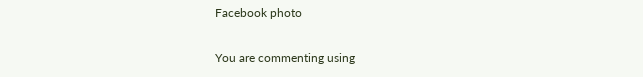Facebook photo

You are commenting using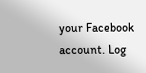your Facebook account. Log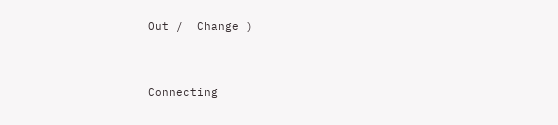Out /  Change )


Connecting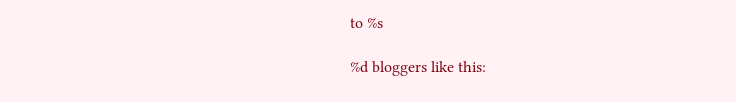to %s

%d bloggers like this: